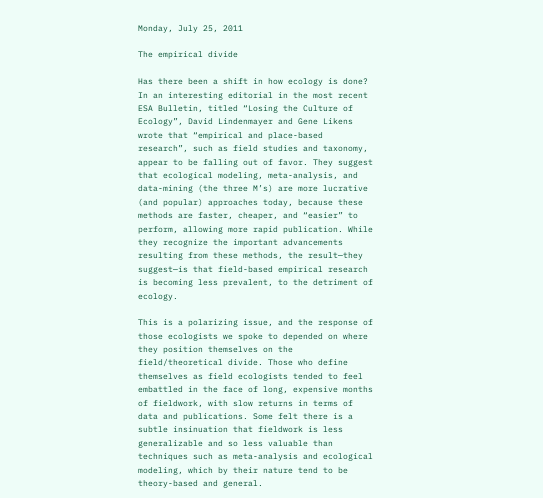Monday, July 25, 2011

The empirical divide

Has there been a shift in how ecology is done? In an interesting editorial in the most recent ESA Bulletin, titled “Losing the Culture of Ecology”, David Lindenmayer and Gene Likens wrote that “empirical and place-based research”, such as field studies and taxonomy, appear to be falling out of favor. They suggest that ecological modeling, meta-analysis, and data-mining (the three M’s) are more lucrative (and popular) approaches today, because these methods are faster, cheaper, and “easier” to perform, allowing more rapid publication. While they recognize the important advancements resulting from these methods, the result—they suggest—is that field-based empirical research is becoming less prevalent, to the detriment of ecology.

This is a polarizing issue, and the response of those ecologists we spoke to depended on where they position themselves on the field/theoretical divide. Those who define themselves as field ecologists tended to feel embattled in the face of long, expensive months of fieldwork, with slow returns in terms of data and publications. Some felt there is a subtle insinuation that fieldwork is less generalizable and so less valuable than techniques such as meta-analysis and ecological modeling, which by their nature tend to be theory-based and general.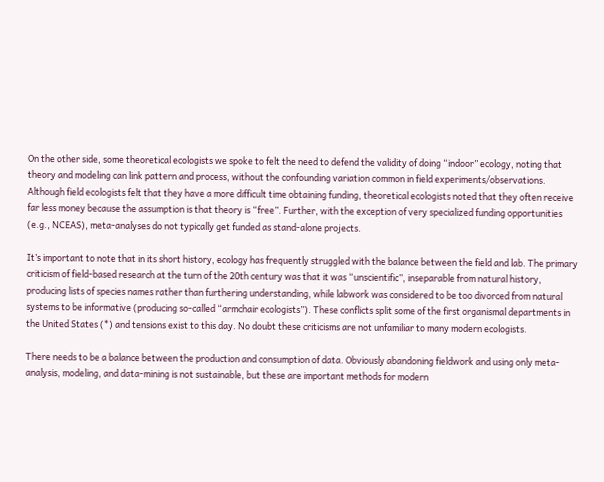On the other side, some theoretical ecologists we spoke to felt the need to defend the validity of doing “indoor” ecology, noting that theory and modeling can link pattern and process, without the confounding variation common in field experiments/observations. Although field ecologists felt that they have a more difficult time obtaining funding, theoretical ecologists noted that they often receive far less money because the assumption is that theory is “free”. Further, with the exception of very specialized funding opportunities (e.g., NCEAS), meta-analyses do not typically get funded as stand-alone projects.

It’s important to note that in its short history, ecology has frequently struggled with the balance between the field and lab. The primary criticism of field-based research at the turn of the 20th century was that it was “unscientific”, inseparable from natural history, producing lists of species names rather than furthering understanding, while labwork was considered to be too divorced from natural systems to be informative (producing so-called “armchair ecologists”). These conflicts split some of the first organismal departments in the United States (*) and tensions exist to this day. No doubt these criticisms are not unfamiliar to many modern ecologists.

There needs to be a balance between the production and consumption of data. Obviously abandoning fieldwork and using only meta-analysis, modeling, and data-mining is not sustainable, but these are important methods for modern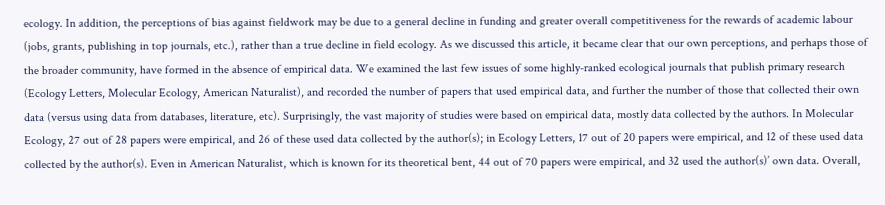ecology. In addition, the perceptions of bias against fieldwork may be due to a general decline in funding and greater overall competitiveness for the rewards of academic labour (jobs, grants, publishing in top journals, etc.), rather than a true decline in field ecology. As we discussed this article, it became clear that our own perceptions, and perhaps those of the broader community, have formed in the absence of empirical data. We examined the last few issues of some highly-ranked ecological journals that publish primary research (Ecology Letters, Molecular Ecology, American Naturalist), and recorded the number of papers that used empirical data, and further the number of those that collected their own data (versus using data from databases, literature, etc). Surprisingly, the vast majority of studies were based on empirical data, mostly data collected by the authors. In Molecular Ecology, 27 out of 28 papers were empirical, and 26 of these used data collected by the author(s); in Ecology Letters, 17 out of 20 papers were empirical, and 12 of these used data collected by the author(s). Even in American Naturalist, which is known for its theoretical bent, 44 out of 70 papers were empirical, and 32 used the author(s)’ own data. Overall,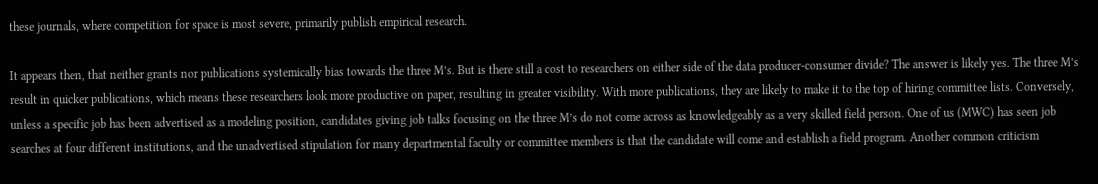these journals, where competition for space is most severe, primarily publish empirical research.

It appears then, that neither grants nor publications systemically bias towards the three M’s. But is there still a cost to researchers on either side of the data producer-consumer divide? The answer is likely yes. The three M’s result in quicker publications, which means these researchers look more productive on paper, resulting in greater visibility. With more publications, they are likely to make it to the top of hiring committee lists. Conversely, unless a specific job has been advertised as a modeling position, candidates giving job talks focusing on the three M’s do not come across as knowledgeably as a very skilled field person. One of us (MWC) has seen job searches at four different institutions, and the unadvertised stipulation for many departmental faculty or committee members is that the candidate will come and establish a field program. Another common criticism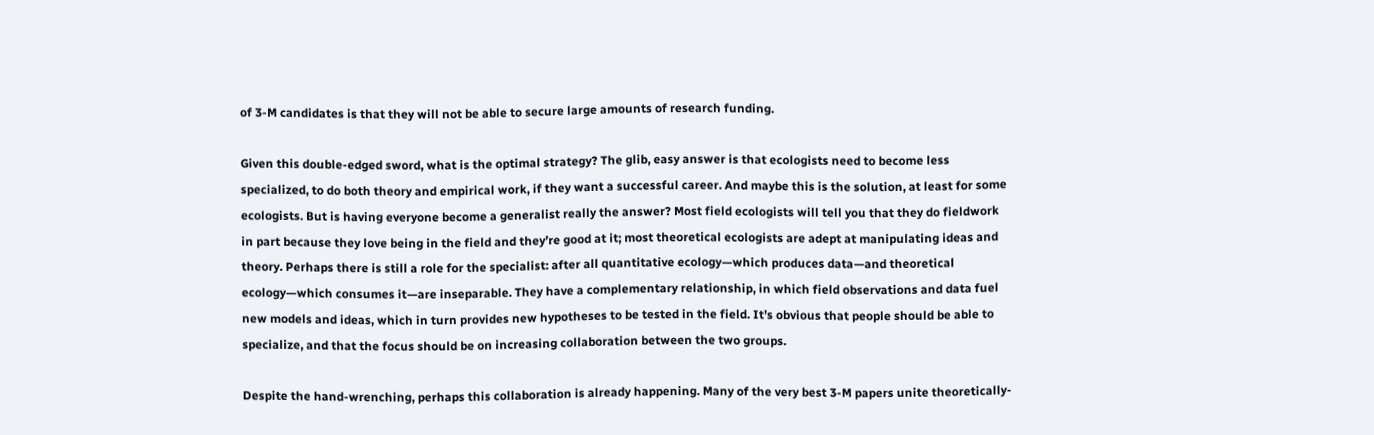of 3-M candidates is that they will not be able to secure large amounts of research funding.

Given this double-edged sword, what is the optimal strategy? The glib, easy answer is that ecologists need to become less specialized, to do both theory and empirical work, if they want a successful career. And maybe this is the solution, at least for some ecologists. But is having everyone become a generalist really the answer? Most field ecologists will tell you that they do fieldwork in part because they love being in the field and they’re good at it; most theoretical ecologists are adept at manipulating ideas and theory. Perhaps there is still a role for the specialist: after all quantitative ecology—which produces data—and theoretical ecology—which consumes it—are inseparable. They have a complementary relationship, in which field observations and data fuel new models and ideas, which in turn provides new hypotheses to be tested in the field. It’s obvious that people should be able to specialize, and that the focus should be on increasing collaboration between the two groups.

Despite the hand-wrenching, perhaps this collaboration is already happening. Many of the very best 3-M papers unite theoretically-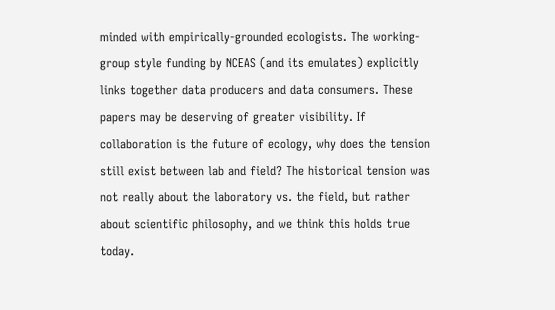minded with empirically-grounded ecologists. The working-group style funding by NCEAS (and its emulates) explicitly links together data producers and data consumers. These papers may be deserving of greater visibility. If collaboration is the future of ecology, why does the tension still exist between lab and field? The historical tension was not really about the laboratory vs. the field, but rather about scientific philosophy, and we think this holds true today.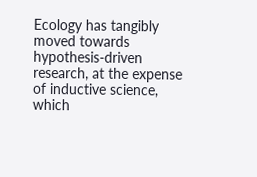Ecology has tangibly moved towards hypothesis-driven research, at the expense of inductive science, which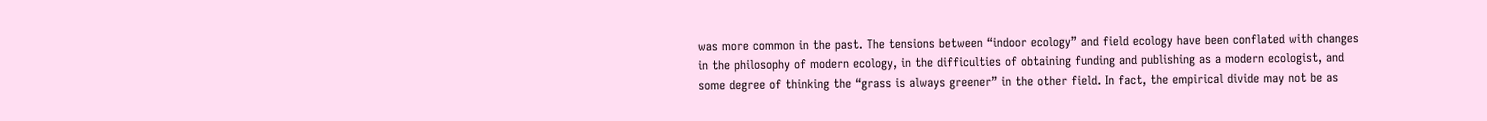was more common in the past. The tensions between “indoor ecology” and field ecology have been conflated with changes in the philosophy of modern ecology, in the difficulties of obtaining funding and publishing as a modern ecologist, and some degree of thinking the “grass is always greener” in the other field. In fact, the empirical divide may not be as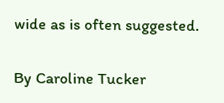wide as is often suggested.

By Caroline Tucker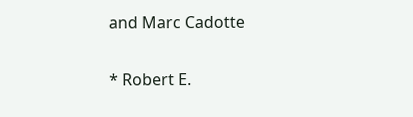and Marc Cadotte

* Robert E.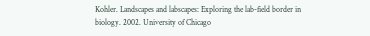Kohler. Landscapes and labscapes: Exploring the lab-field border in biology. 2002. University of Chicago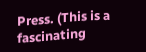Press. (This is a fascinating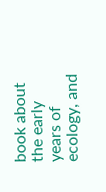book about the early years of ecology, and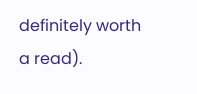definitely worth a read).